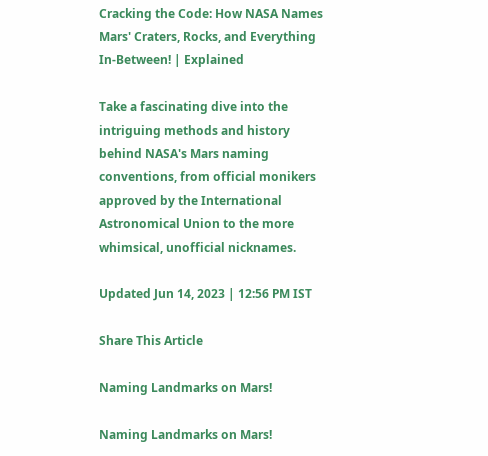Cracking the Code: How NASA Names Mars' Craters, Rocks, and Everything In-Between! | Explained

Take a fascinating dive into the intriguing methods and history behind NASA's Mars naming conventions, from official monikers approved by the International Astronomical Union to the more whimsical, unofficial nicknames.

Updated Jun 14, 2023 | 12:56 PM IST

Share This Article

Naming Landmarks on Mars!

Naming Landmarks on Mars!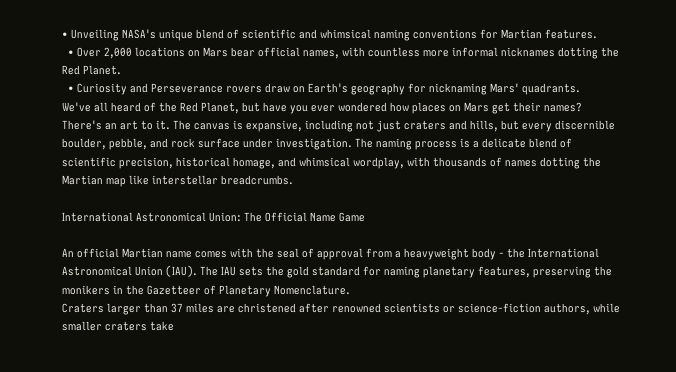• Unveiling NASA's unique blend of scientific and whimsical naming conventions for Martian features.
  • Over 2,000 locations on Mars bear official names, with countless more informal nicknames dotting the Red Planet.
  • Curiosity and Perseverance rovers draw on Earth's geography for nicknaming Mars' quadrants.
We've all heard of the Red Planet, but have you ever wondered how places on Mars get their names? There's an art to it. The canvas is expansive, including not just craters and hills, but every discernible boulder, pebble, and rock surface under investigation. The naming process is a delicate blend of scientific precision, historical homage, and whimsical wordplay, with thousands of names dotting the Martian map like interstellar breadcrumbs.

International Astronomical Union: The Official Name Game

An official Martian name comes with the seal of approval from a heavyweight body - the International Astronomical Union (IAU). The IAU sets the gold standard for naming planetary features, preserving the monikers in the Gazetteer of Planetary Nomenclature.
Craters larger than 37 miles are christened after renowned scientists or science-fiction authors, while smaller craters take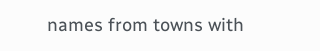names from towns with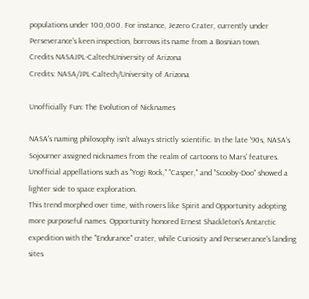populations under 100,000. For instance, Jezero Crater, currently under Perseverance's keen inspection, borrows its name from a Bosnian town.
Credits NASAJPL-CaltechUniversity of Arizona
Credits: NASA/JPL-Caltech/University of Arizona

Unofficially Fun: The Evolution of Nicknames

NASA's naming philosophy isn't always strictly scientific. In the late '90s, NASA's Sojourner assigned nicknames from the realm of cartoons to Mars' features. Unofficial appellations such as "Yogi Rock," "Casper," and "Scooby-Doo" showed a lighter side to space exploration.
This trend morphed over time, with rovers like Spirit and Opportunity adopting more purposeful names. Opportunity honored Ernest Shackleton's Antarctic expedition with the "Endurance" crater, while Curiosity and Perseverance's landing sites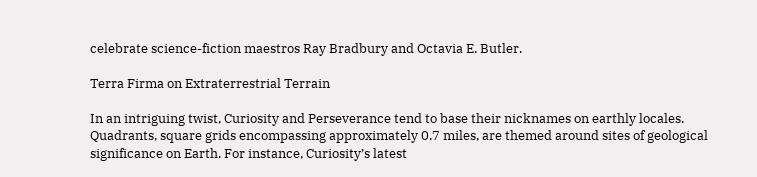celebrate science-fiction maestros Ray Bradbury and Octavia E. Butler.

Terra Firma on Extraterrestrial Terrain

In an intriguing twist, Curiosity and Perseverance tend to base their nicknames on earthly locales. Quadrants, square grids encompassing approximately 0.7 miles, are themed around sites of geological significance on Earth. For instance, Curiosity’s latest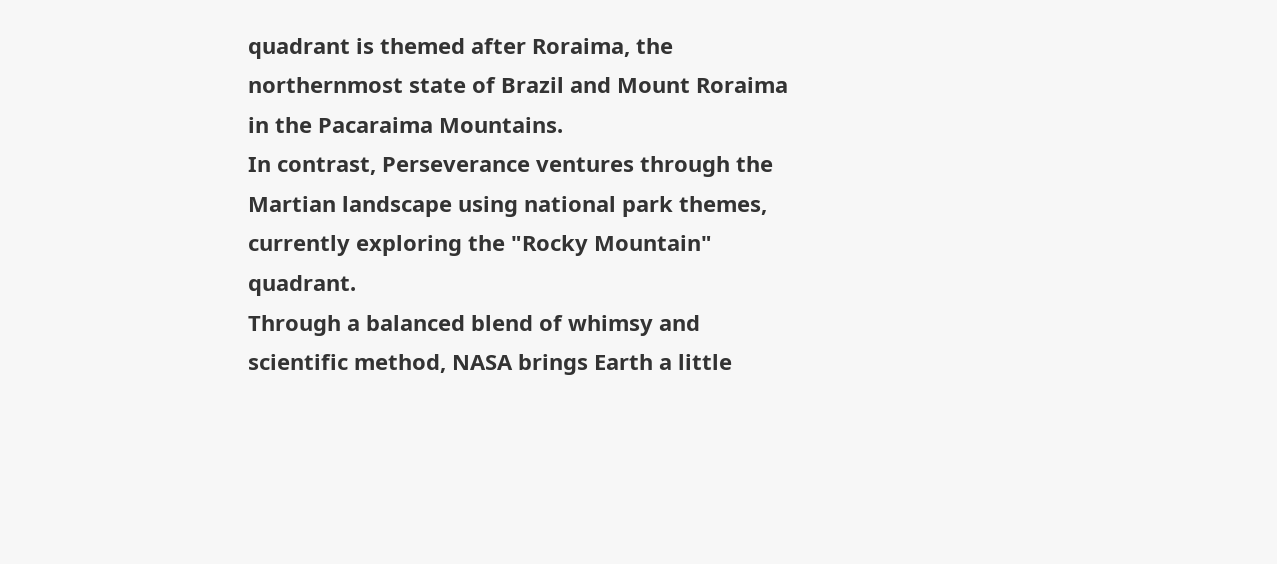quadrant is themed after Roraima, the northernmost state of Brazil and Mount Roraima in the Pacaraima Mountains.
In contrast, Perseverance ventures through the Martian landscape using national park themes, currently exploring the "Rocky Mountain" quadrant.
Through a balanced blend of whimsy and scientific method, NASA brings Earth a little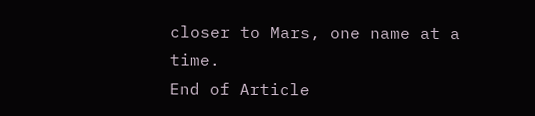closer to Mars, one name at a time.
End of Article